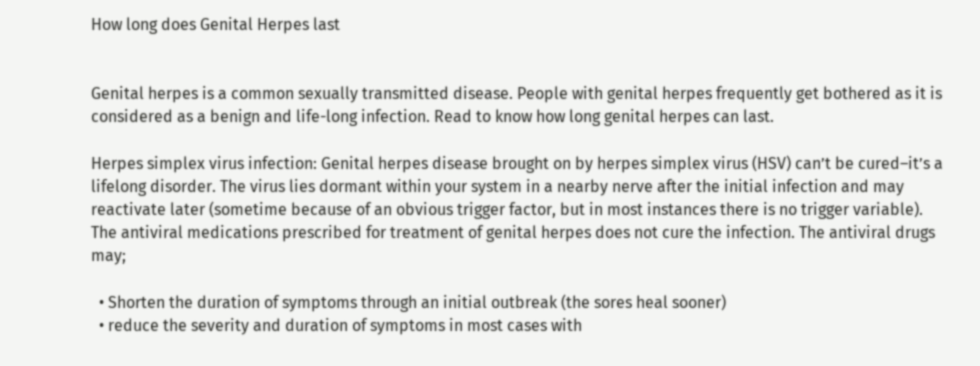How long does Genital Herpes last


Genital herpes is a common sexually transmitted disease. People with genital herpes frequently get bothered as it is considered as a benign and life-long infection. Read to know how long genital herpes can last.

Herpes simplex virus infection: Genital herpes disease brought on by herpes simplex virus (HSV) can’t be cured–it’s a lifelong disorder. The virus lies dormant within your system in a nearby nerve after the initial infection and may reactivate later (sometime because of an obvious trigger factor, but in most instances there is no trigger variable). The antiviral medications prescribed for treatment of genital herpes does not cure the infection. The antiviral drugs may;

  • Shorten the duration of symptoms through an initial outbreak (the sores heal sooner)
  • reduce the severity and duration of symptoms in most cases with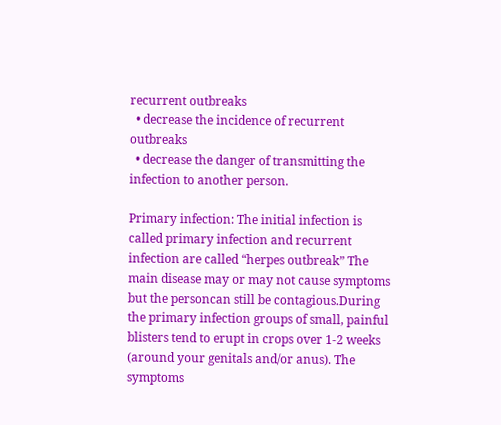recurrent outbreaks
  • decrease the incidence of recurrent outbreaks
  • decrease the danger of transmitting the infection to another person.

Primary infection: The initial infection is called primary infection and recurrent infection are called “herpes outbreak” The main disease may or may not cause symptoms but the personcan still be contagious.During the primary infection groups of small, painful blisters tend to erupt in crops over 1-2 weeks (around your genitals and/or anus). The symptoms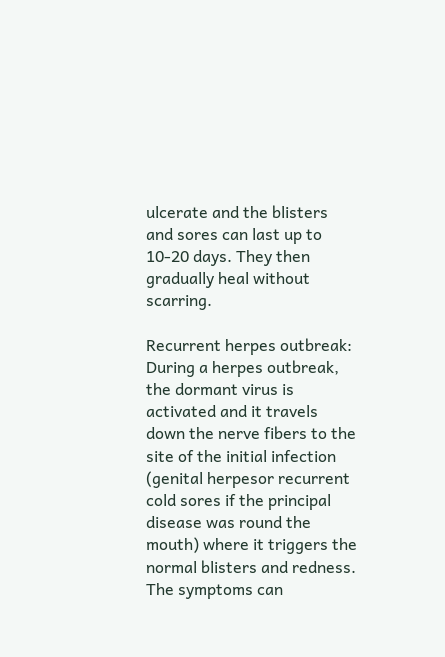ulcerate and the blisters and sores can last up to 10-20 days. They then gradually heal without scarring.

Recurrent herpes outbreak: During a herpes outbreak, the dormant virus is activated and it travels down the nerve fibers to the site of the initial infection (genital herpesor recurrent cold sores if the principal disease was round the mouth) where it triggers the normal blisters and redness. The symptoms can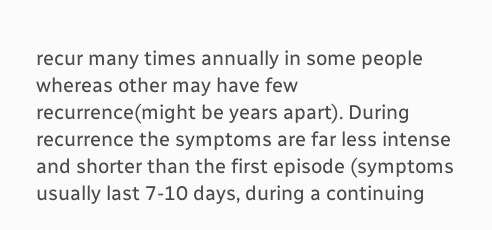recur many times annually in some people whereas other may have few recurrence(might be years apart). During recurrence the symptoms are far less intense and shorter than the first episode (symptoms usually last 7-10 days, during a continuing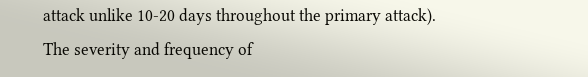attack unlike 10-20 days throughout the primary attack). The severity and frequency of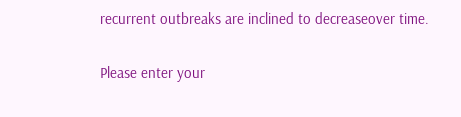recurrent outbreaks are inclined to decreaseover time.


Please enter your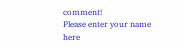comment!
Please enter your name here